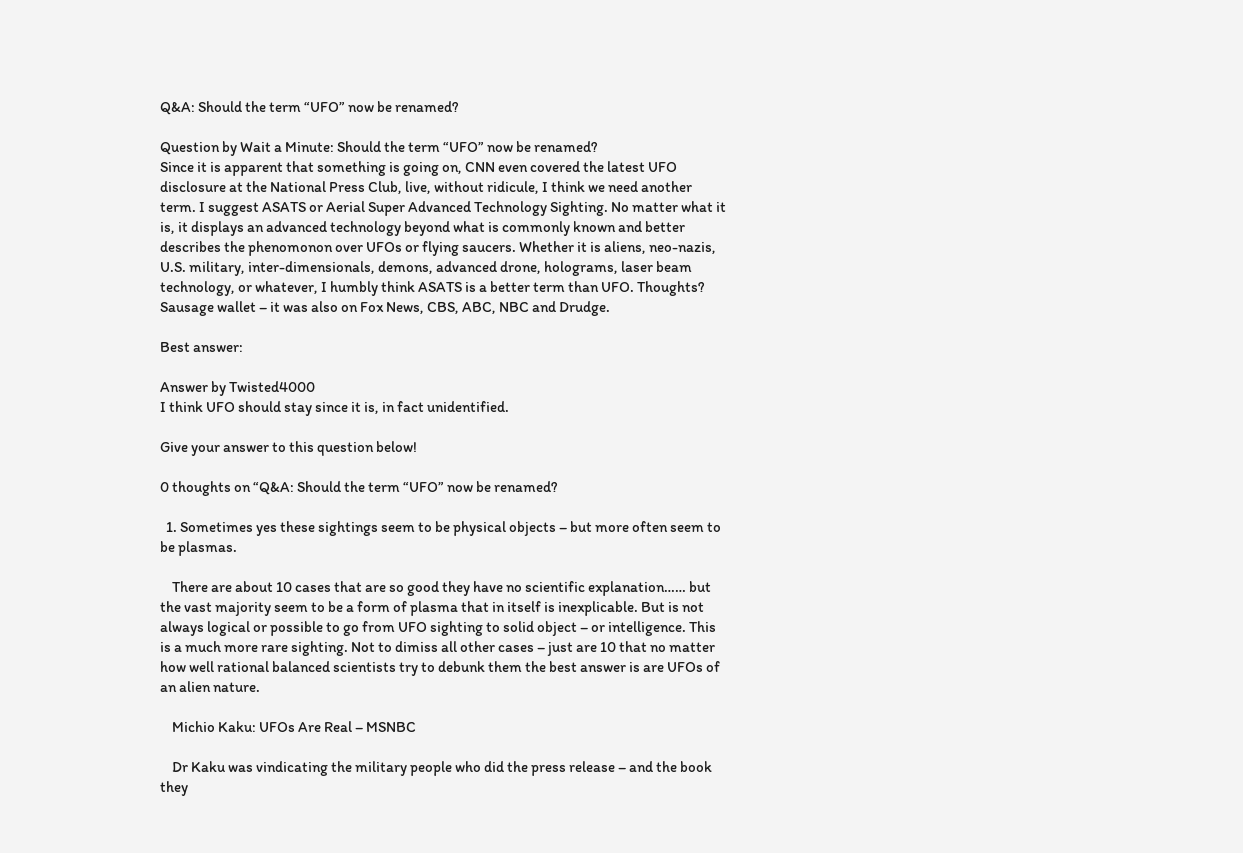Q&A: Should the term “UFO” now be renamed?

Question by Wait a Minute: Should the term “UFO” now be renamed?
Since it is apparent that something is going on, CNN even covered the latest UFO disclosure at the National Press Club, live, without ridicule, I think we need another term. I suggest ASATS or Aerial Super Advanced Technology Sighting. No matter what it is, it displays an advanced technology beyond what is commonly known and better describes the phenomonon over UFOs or flying saucers. Whether it is aliens, neo-nazis, U.S. military, inter-dimensionals, demons, advanced drone, holograms, laser beam technology, or whatever, I humbly think ASATS is a better term than UFO. Thoughts?
Sausage wallet – it was also on Fox News, CBS, ABC, NBC and Drudge.

Best answer:

Answer by Twisted4000
I think UFO should stay since it is, in fact unidentified.

Give your answer to this question below!

0 thoughts on “Q&A: Should the term “UFO” now be renamed?

  1. Sometimes yes these sightings seem to be physical objects – but more often seem to be plasmas.

    There are about 10 cases that are so good they have no scientific explanation…… but the vast majority seem to be a form of plasma that in itself is inexplicable. But is not always logical or possible to go from UFO sighting to solid object – or intelligence. This is a much more rare sighting. Not to dimiss all other cases – just are 10 that no matter how well rational balanced scientists try to debunk them the best answer is are UFOs of an alien nature.

    Michio Kaku: UFOs Are Real – MSNBC

    Dr Kaku was vindicating the military people who did the press release – and the book they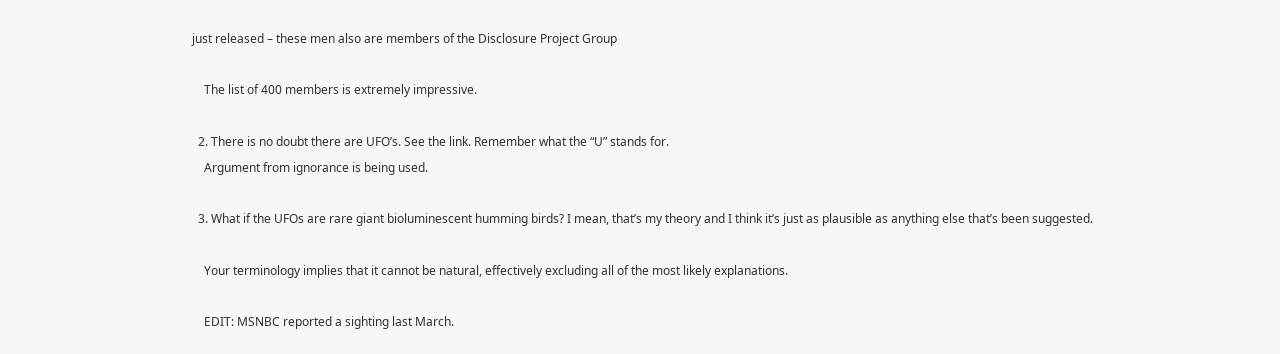just released – these men also are members of the Disclosure Project Group

    The list of 400 members is extremely impressive.

  2. There is no doubt there are UFO’s. See the link. Remember what the “U” stands for.
    Argument from ignorance is being used.

  3. What if the UFOs are rare giant bioluminescent humming birds? I mean, that’s my theory and I think it’s just as plausible as anything else that’s been suggested.

    Your terminology implies that it cannot be natural, effectively excluding all of the most likely explanations.

    EDIT: MSNBC reported a sighting last March.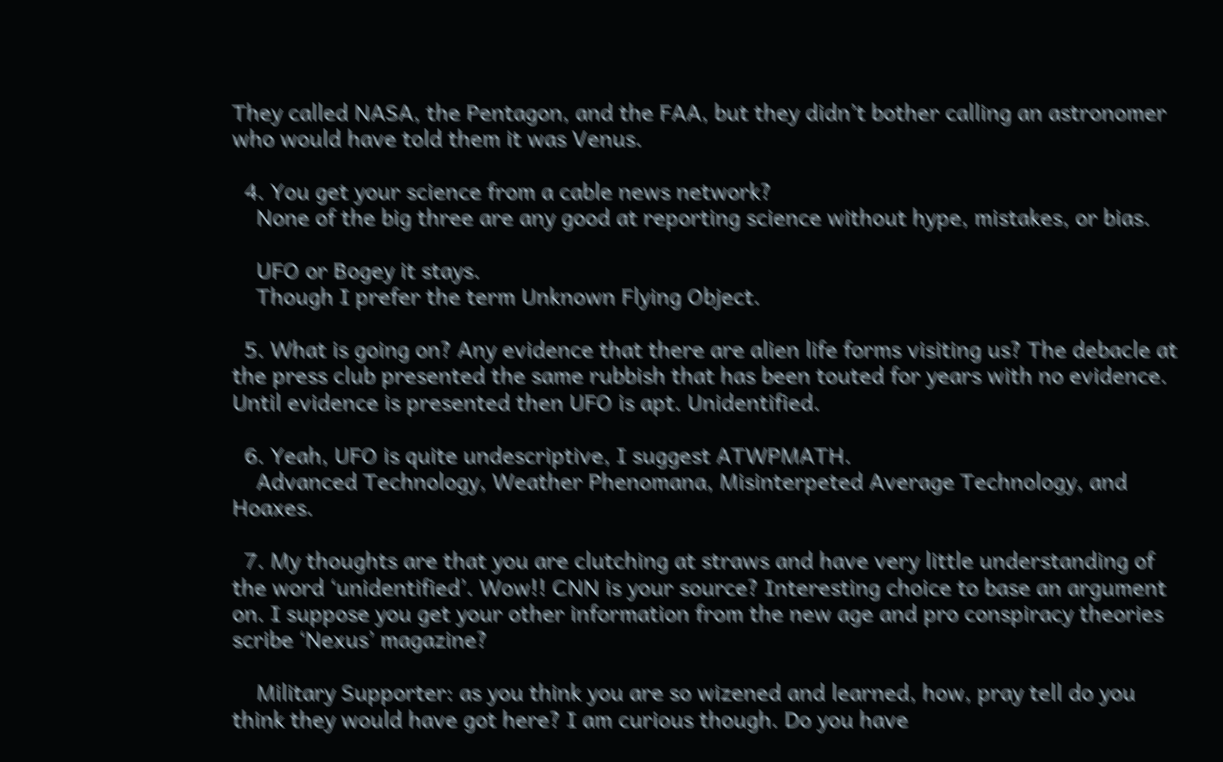They called NASA, the Pentagon, and the FAA, but they didn’t bother calling an astronomer who would have told them it was Venus.

  4. You get your science from a cable news network?
    None of the big three are any good at reporting science without hype, mistakes, or bias.

    UFO or Bogey it stays.
    Though I prefer the term Unknown Flying Object.

  5. What is going on? Any evidence that there are alien life forms visiting us? The debacle at the press club presented the same rubbish that has been touted for years with no evidence. Until evidence is presented then UFO is apt. Unidentified.

  6. Yeah, UFO is quite undescriptive, I suggest ATWPMATH.
    Advanced Technology, Weather Phenomana, Misinterpeted Average Technology, and Hoaxes.

  7. My thoughts are that you are clutching at straws and have very little understanding of the word ‘unidentified’. Wow!! CNN is your source? Interesting choice to base an argument on. I suppose you get your other information from the new age and pro conspiracy theories scribe ‘Nexus’ magazine?

    Military Supporter: as you think you are so wizened and learned, how, pray tell do you think they would have got here? I am curious though. Do you have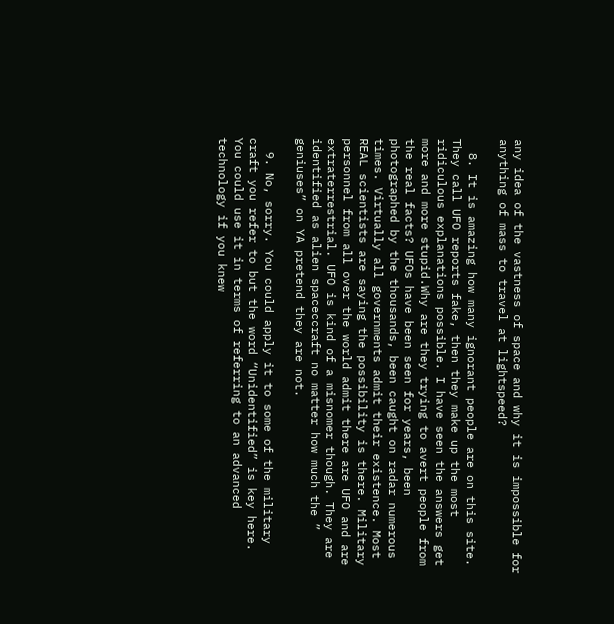any idea of the vastness of space and why it is impossible for anything of mass to travel at lightspeed?

  8. It is amazing how many ignorant people are on this site. They call UFO reports fake, then they make up the most ridiculous explanations possible. I have seen the answers get more and more stupid.Why are they trying to avert people from the real facts? UFOs have been seen for years, been photographed by the thousands, been caught on radar numerous times. Virtually all governments admit their existence. Most REAL scientists are saying the possibility is there. Military personnel from all over the world admit there are UFO and are extraterrestrial. UFO is kind of a misnomer though. They are identified as alien spaceccraft no matter how much the ” geniuses” on YA pretend they are not.

  9. No, sorry. You could apply it to some of the military craft you refer to but the word “Unidentified” is key here. You could use it in terms of referring to an advanced technology if you knew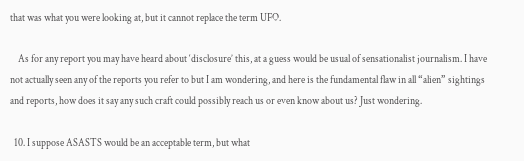that was what you were looking at, but it cannot replace the term UFO.

    As for any report you may have heard about ‘disclosure’ this, at a guess would be usual of sensationalist journalism. I have not actually seen any of the reports you refer to but I am wondering, and here is the fundamental flaw in all “alien” sightings and reports, how does it say any such craft could possibly reach us or even know about us? Just wondering.

  10. I suppose ASASTS would be an acceptable term, but what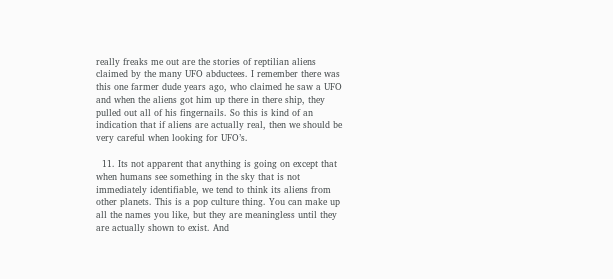really freaks me out are the stories of reptilian aliens claimed by the many UFO abductees. I remember there was this one farmer dude years ago, who claimed he saw a UFO and when the aliens got him up there in there ship, they pulled out all of his fingernails. So this is kind of an indication that if aliens are actually real, then we should be very careful when looking for UFO’s.

  11. Its not apparent that anything is going on except that when humans see something in the sky that is not immediately identifiable, we tend to think its aliens from other planets. This is a pop culture thing. You can make up all the names you like, but they are meaningless until they are actually shown to exist. And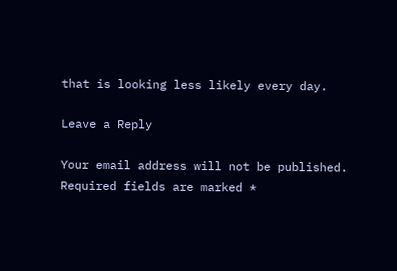that is looking less likely every day.

Leave a Reply

Your email address will not be published. Required fields are marked *